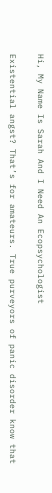Hi, My Name Is Sarah And I Need An Ecopsychologist

Existential angst? That’s for amateurs. True purveyors of panic disorder know that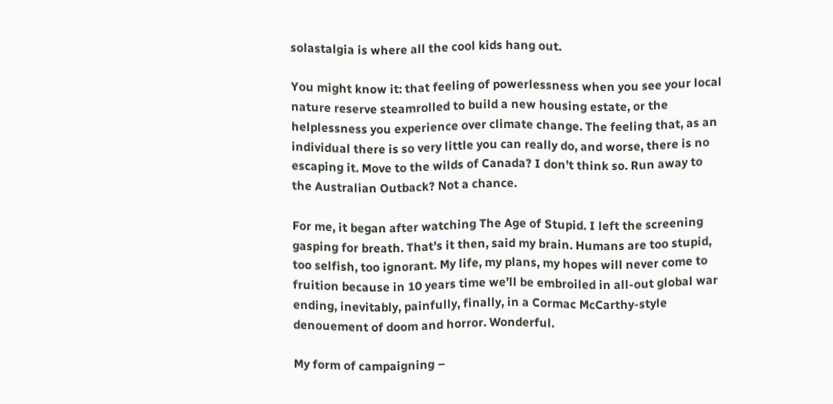solastalgia is where all the cool kids hang out.

You might know it: that feeling of powerlessness when you see your local nature reserve steamrolled to build a new housing estate, or the helplessness you experience over climate change. The feeling that, as an individual there is so very little you can really do, and worse, there is no escaping it. Move to the wilds of Canada? I don’t think so. Run away to the Australian Outback? Not a chance.

For me, it began after watching The Age of Stupid. I left the screening gasping for breath. That’s it then, said my brain. Humans are too stupid, too selfish, too ignorant. My life, my plans, my hopes will never come to fruition because in 10 years time we’ll be embroiled in all-out global war ending, inevitably, painfully, finally, in a Cormac McCarthy-style denouement of doom and horror. Wonderful.

My form of campaigning –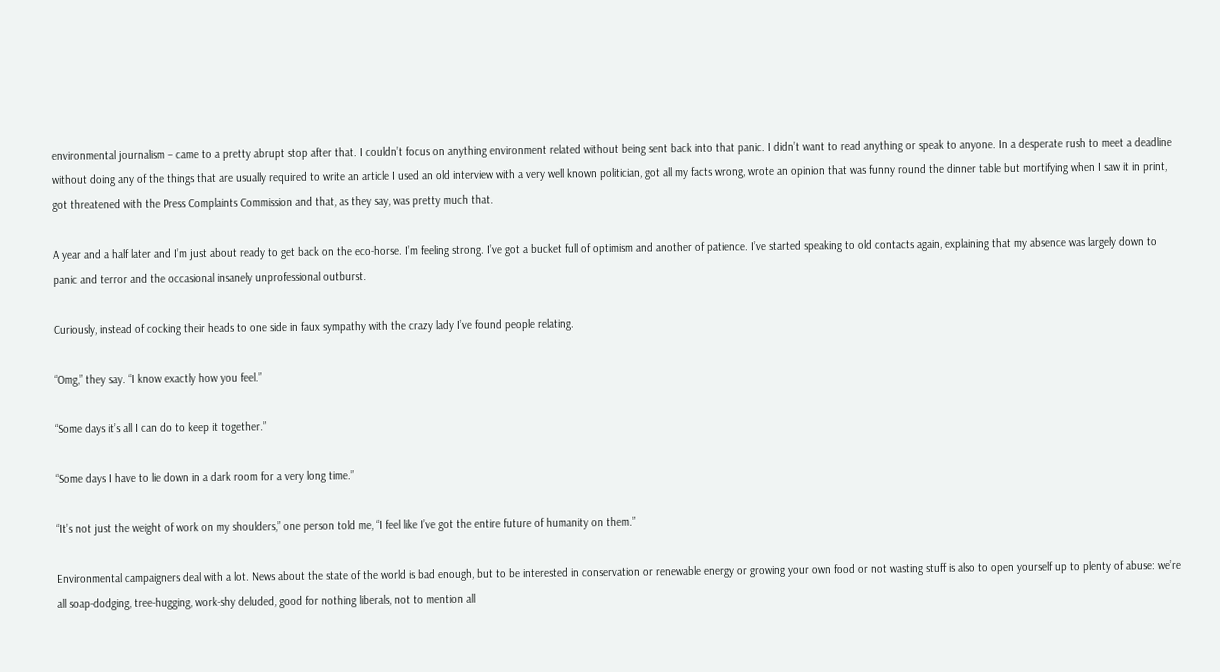environmental journalism – came to a pretty abrupt stop after that. I couldn’t focus on anything environment related without being sent back into that panic. I didn’t want to read anything or speak to anyone. In a desperate rush to meet a deadline without doing any of the things that are usually required to write an article I used an old interview with a very well known politician, got all my facts wrong, wrote an opinion that was funny round the dinner table but mortifying when I saw it in print, got threatened with the Press Complaints Commission and that, as they say, was pretty much that.

A year and a half later and I’m just about ready to get back on the eco-horse. I’m feeling strong. I’ve got a bucket full of optimism and another of patience. I’ve started speaking to old contacts again, explaining that my absence was largely down to panic and terror and the occasional insanely unprofessional outburst.

Curiously, instead of cocking their heads to one side in faux sympathy with the crazy lady I’ve found people relating.

“Omg,” they say. “I know exactly how you feel.”

“Some days it’s all I can do to keep it together.”

“Some days I have to lie down in a dark room for a very long time.”

“It’s not just the weight of work on my shoulders,” one person told me, “I feel like I’ve got the entire future of humanity on them.”

Environmental campaigners deal with a lot. News about the state of the world is bad enough, but to be interested in conservation or renewable energy or growing your own food or not wasting stuff is also to open yourself up to plenty of abuse: we’re all soap-dodging, tree-hugging, work-shy deluded, good for nothing liberals, not to mention all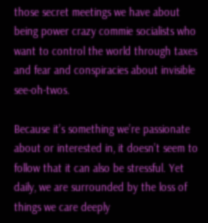those secret meetings we have about being power crazy commie socialists who want to control the world through taxes and fear and conspiracies about invisible see-oh-twos.

Because it’s something we’re passionate about or interested in, it doesn’t seem to follow that it can also be stressful. Yet daily, we are surrounded by the loss of things we care deeply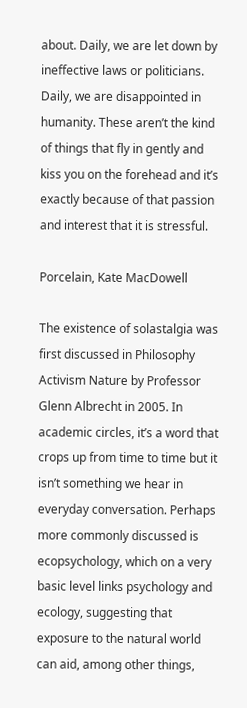about. Daily, we are let down by ineffective laws or politicians. Daily, we are disappointed in humanity. These aren’t the kind of things that fly in gently and kiss you on the forehead and it’s exactly because of that passion and interest that it is stressful.

Porcelain, Kate MacDowell

The existence of solastalgia was first discussed in Philosophy Activism Nature by Professor Glenn Albrecht in 2005. In academic circles, it’s a word that crops up from time to time but it isn’t something we hear in everyday conversation. Perhaps more commonly discussed is ecopsychology, which on a very basic level links psychology and ecology, suggesting that exposure to the natural world can aid, among other things,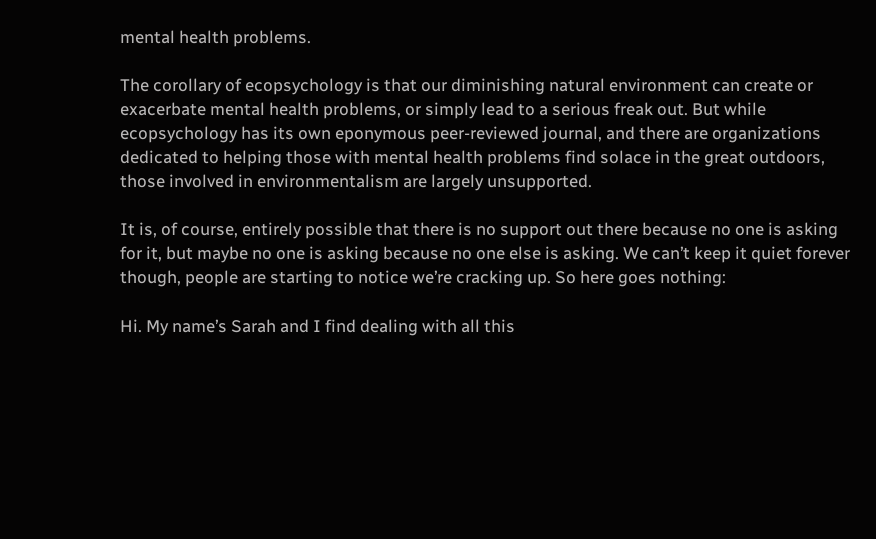mental health problems.

The corollary of ecopsychology is that our diminishing natural environment can create or exacerbate mental health problems, or simply lead to a serious freak out. But while ecopsychology has its own eponymous peer-reviewed journal, and there are organizations dedicated to helping those with mental health problems find solace in the great outdoors, those involved in environmentalism are largely unsupported.

It is, of course, entirely possible that there is no support out there because no one is asking for it, but maybe no one is asking because no one else is asking. We can’t keep it quiet forever though, people are starting to notice we’re cracking up. So here goes nothing:

Hi. My name’s Sarah and I find dealing with all this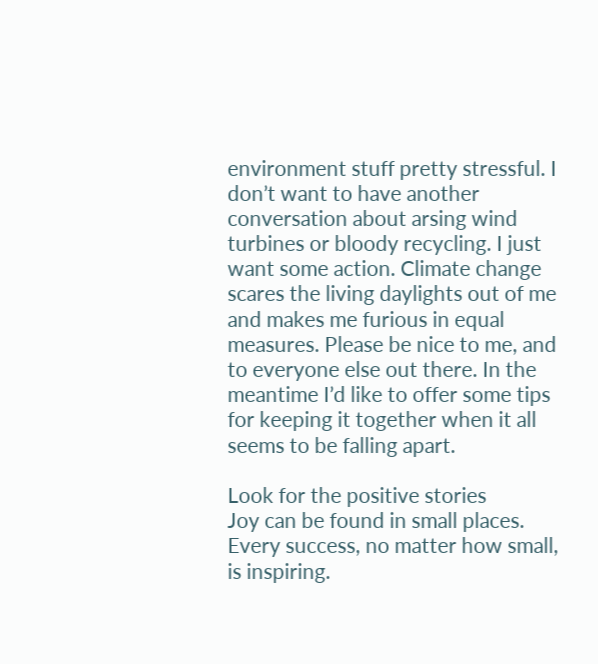environment stuff pretty stressful. I don’t want to have another conversation about arsing wind turbines or bloody recycling. I just want some action. Climate change scares the living daylights out of me and makes me furious in equal measures. Please be nice to me, and to everyone else out there. In the meantime I’d like to offer some tips for keeping it together when it all seems to be falling apart.

Look for the positive stories
Joy can be found in small places. Every success, no matter how small, is inspiring.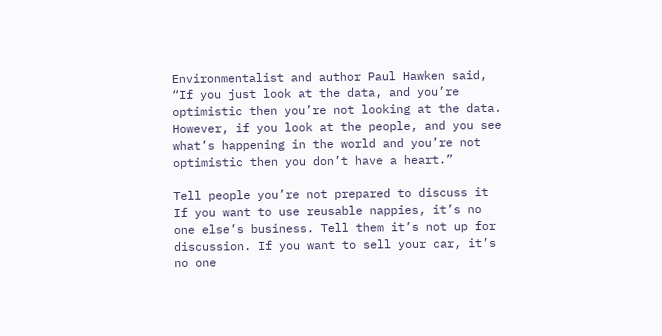Environmentalist and author Paul Hawken said, “If you just look at the data, and you’re optimistic then you’re not looking at the data. However, if you look at the people, and you see what’s happening in the world and you’re not optimistic then you don’t have a heart.”

Tell people you’re not prepared to discuss it
If you want to use reusable nappies, it’s no one else’s business. Tell them it’s not up for discussion. If you want to sell your car, it’s no one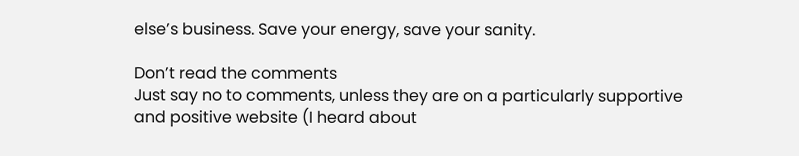else’s business. Save your energy, save your sanity.

Don’t read the comments
Just say no to comments, unless they are on a particularly supportive and positive website (I heard about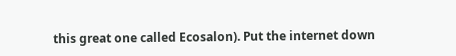this great one called Ecosalon). Put the internet down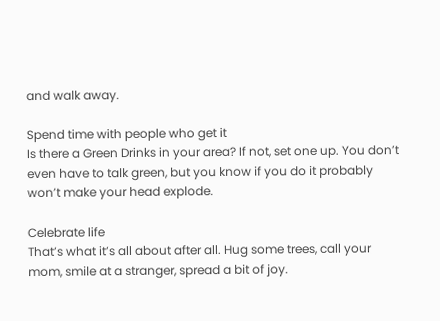and walk away.

Spend time with people who get it
Is there a Green Drinks in your area? If not, set one up. You don’t even have to talk green, but you know if you do it probably won’t make your head explode.

Celebrate life
That’s what it’s all about after all. Hug some trees, call your mom, smile at a stranger, spread a bit of joy.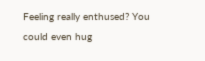Feeling really enthused? You could even hug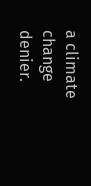a climate change denier.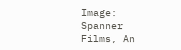Image: Spanner Films, An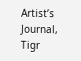Artist’s Journal, Tigr